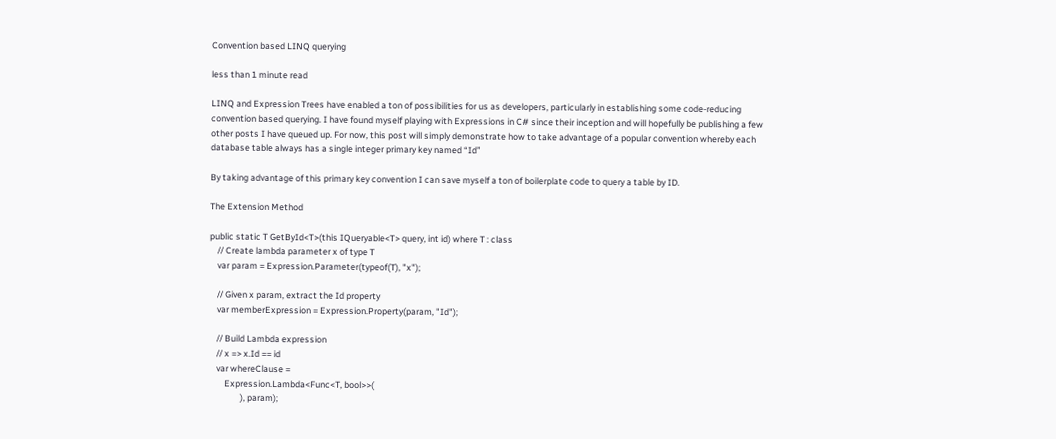Convention based LINQ querying

less than 1 minute read

LINQ and Expression Trees have enabled a ton of possibilities for us as developers, particularly in establishing some code-reducing convention based querying. I have found myself playing with Expressions in C# since their inception and will hopefully be publishing a few other posts I have queued up. For now, this post will simply demonstrate how to take advantage of a popular convention whereby each database table always has a single integer primary key named “Id”

By taking advantage of this primary key convention I can save myself a ton of boilerplate code to query a table by ID.

The Extension Method

public static T GetById<T>(this IQueryable<T> query, int id) where T : class
    // Create lambda parameter x of type T
    var param = Expression.Parameter(typeof(T), "x");

    // Given x param, extract the Id property
    var memberExpression = Expression.Property(param, "Id");

    // Build Lambda expression
    // x => x.Id == id
    var whereClause =
        Expression.Lambda<Func<T, bool>>(
                ), param);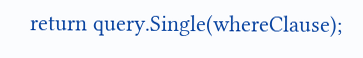return query.Single(whereClause);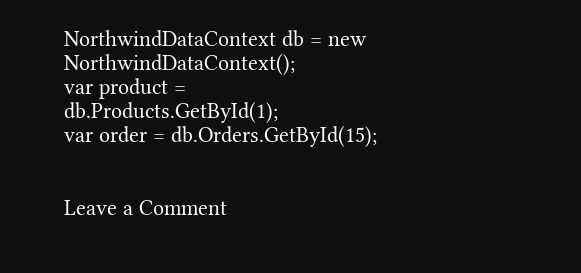NorthwindDataContext db = new NorthwindDataContext();
var product = db.Products.GetById(1);
var order = db.Orders.GetById(15);


Leave a Comment